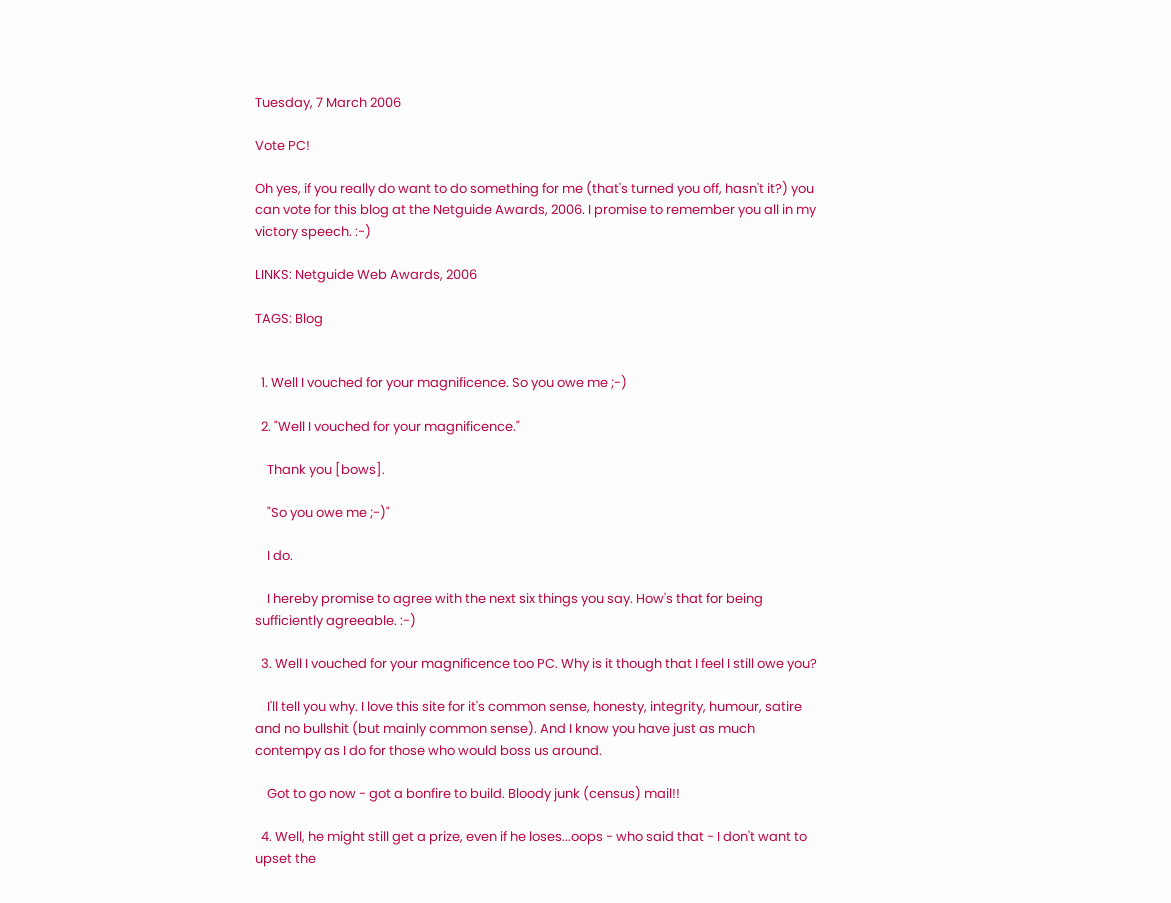Tuesday, 7 March 2006

Vote PC!

Oh yes, if you really do want to do something for me (that's turned you off, hasn't it?) you can vote for this blog at the Netguide Awards, 2006. I promise to remember you all in my victory speech. :-)

LINKS: Netguide Web Awards, 2006

TAGS: Blog


  1. Well I vouched for your magnificence. So you owe me ;-)

  2. "Well I vouched for your magnificence."

    Thank you [bows].

    "So you owe me ;-)"

    I do.

    I hereby promise to agree with the next six things you say. How's that for being sufficiently agreeable. :-)

  3. Well I vouched for your magnificence too PC. Why is it though that I feel I still owe you?

    I'll tell you why. I love this site for it's common sense, honesty, integrity, humour, satire and no bullshit (but mainly common sense). And I know you have just as much contempy as I do for those who would boss us around.

    Got to go now - got a bonfire to build. Bloody junk (census) mail!!

  4. Well, he might still get a prize, even if he loses...oops - who said that - I don't want to upset the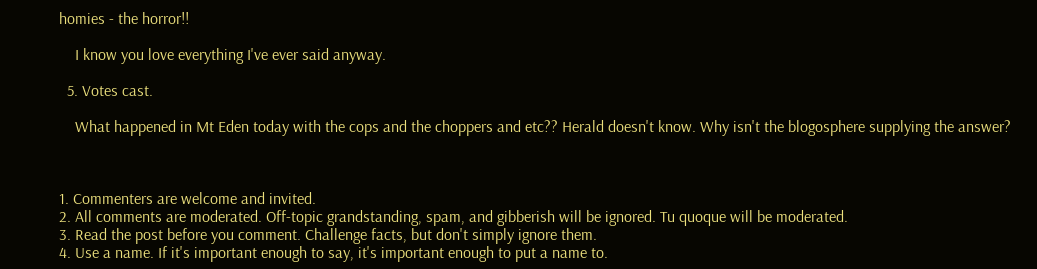homies - the horror!!

    I know you love everything I've ever said anyway.

  5. Votes cast.

    What happened in Mt Eden today with the cops and the choppers and etc?? Herald doesn't know. Why isn't the blogosphere supplying the answer?



1. Commenters are welcome and invited.
2. All comments are moderated. Off-topic grandstanding, spam, and gibberish will be ignored. Tu quoque will be moderated.
3. Read the post before you comment. Challenge facts, but don't simply ignore them.
4. Use a name. If it's important enough to say, it's important enough to put a name to.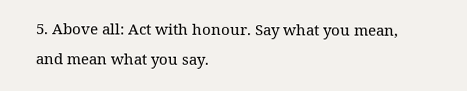5. Above all: Act with honour. Say what you mean, and mean what you say.